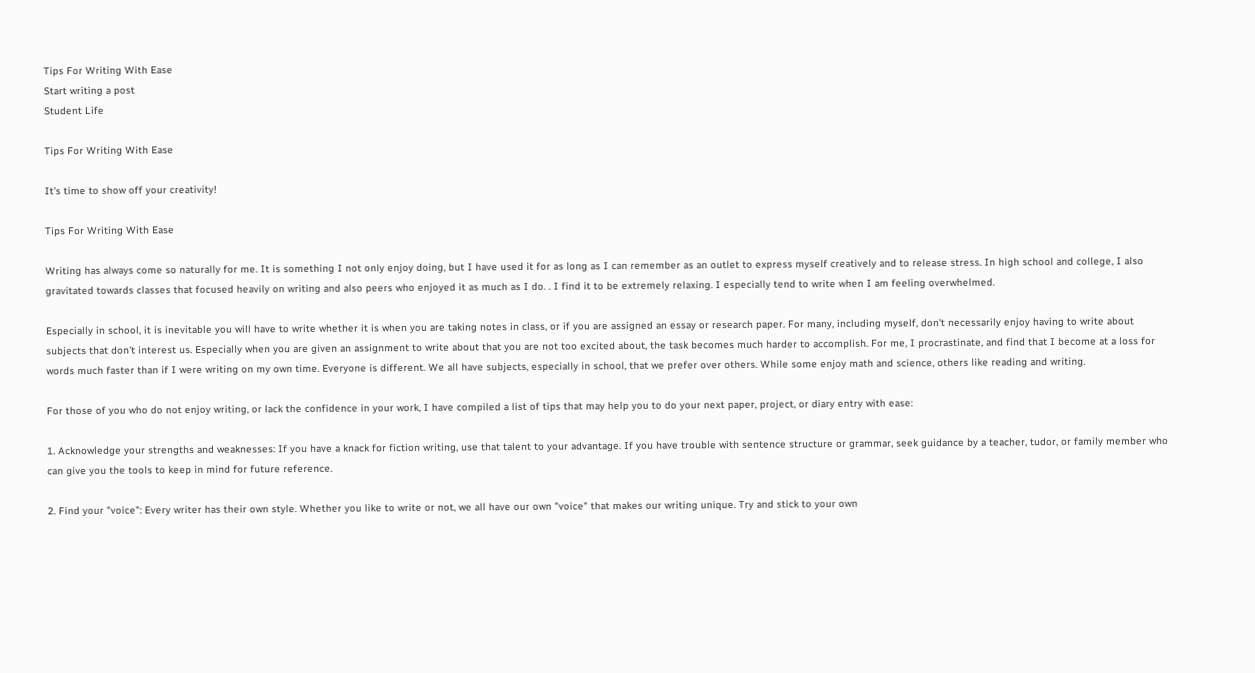Tips For Writing With Ease
Start writing a post
Student Life

Tips For Writing With Ease

It's time to show off your creativity!

Tips For Writing With Ease

Writing has always come so naturally for me. It is something I not only enjoy doing, but I have used it for as long as I can remember as an outlet to express myself creatively and to release stress. In high school and college, I also gravitated towards classes that focused heavily on writing and also peers who enjoyed it as much as I do. . I find it to be extremely relaxing. I especially tend to write when I am feeling overwhelmed.

Especially in school, it is inevitable you will have to write whether it is when you are taking notes in class, or if you are assigned an essay or research paper. For many, including myself, don't necessarily enjoy having to write about subjects that don't interest us. Especially when you are given an assignment to write about that you are not too excited about, the task becomes much harder to accomplish. For me, I procrastinate, and find that I become at a loss for words much faster than if I were writing on my own time. Everyone is different. We all have subjects, especially in school, that we prefer over others. While some enjoy math and science, others like reading and writing.

For those of you who do not enjoy writing, or lack the confidence in your work, I have compiled a list of tips that may help you to do your next paper, project, or diary entry with ease:

1. Acknowledge your strengths and weaknesses: If you have a knack for fiction writing, use that talent to your advantage. If you have trouble with sentence structure or grammar, seek guidance by a teacher, tudor, or family member who can give you the tools to keep in mind for future reference.

2. Find your "voice": Every writer has their own style. Whether you like to write or not, we all have our own "voice" that makes our writing unique. Try and stick to your own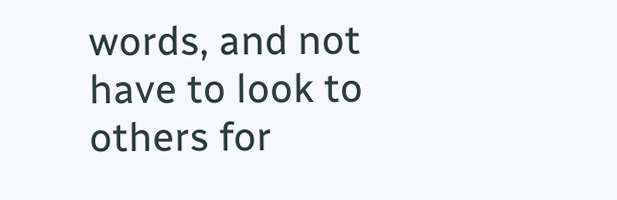words, and not have to look to others for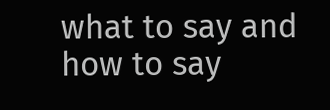what to say and how to say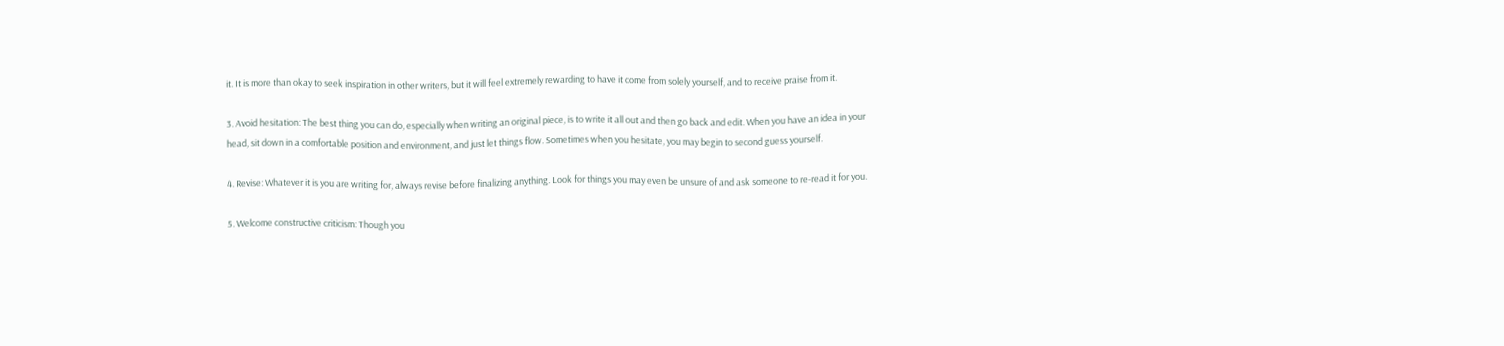it. It is more than okay to seek inspiration in other writers, but it will feel extremely rewarding to have it come from solely yourself, and to receive praise from it.

3. Avoid hesitation: The best thing you can do, especially when writing an original piece, is to write it all out and then go back and edit. When you have an idea in your head, sit down in a comfortable position and environment, and just let things flow. Sometimes when you hesitate, you may begin to second guess yourself.

4. Revise: Whatever it is you are writing for, always revise before finalizing anything. Look for things you may even be unsure of and ask someone to re-read it for you.

5. Welcome constructive criticism: Though you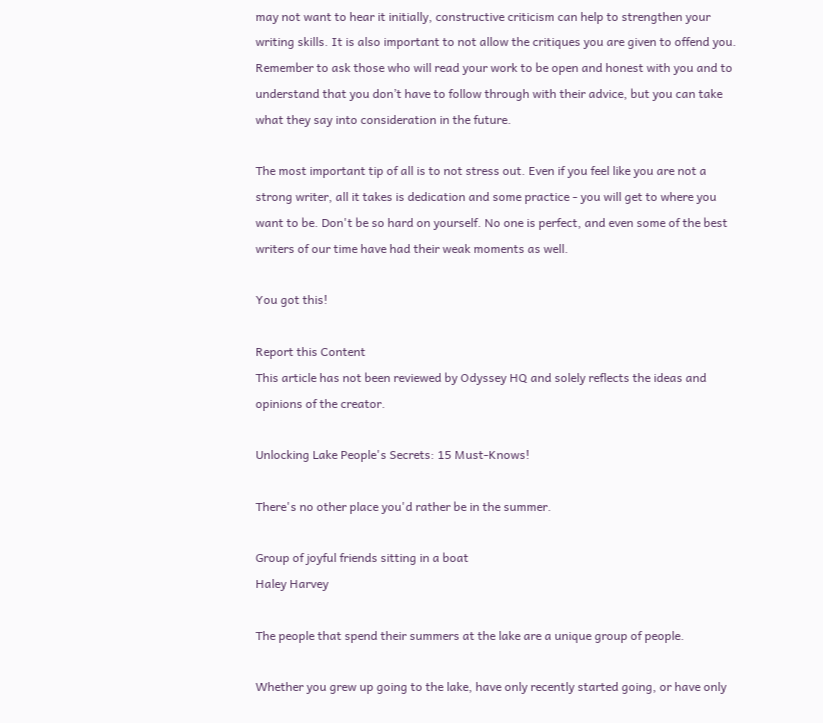may not want to hear it initially, constructive criticism can help to strengthen your writing skills. It is also important to not allow the critiques you are given to offend you. Remember to ask those who will read your work to be open and honest with you and to understand that you don’t have to follow through with their advice, but you can take what they say into consideration in the future.

The most important tip of all is to not stress out. Even if you feel like you are not a strong writer, all it takes is dedication and some practice - you will get to where you want to be. Don't be so hard on yourself. No one is perfect, and even some of the best writers of our time have had their weak moments as well.

You got this!

Report this Content
This article has not been reviewed by Odyssey HQ and solely reflects the ideas and opinions of the creator.

Unlocking Lake People's Secrets: 15 Must-Knows!

There's no other place you'd rather be in the summer.

Group of joyful friends sitting in a boat
Haley Harvey

The people that spend their summers at the lake are a unique group of people.

Whether you grew up going to the lake, have only recently started going, or have only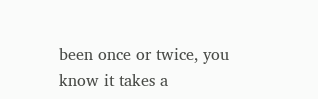been once or twice, you know it takes a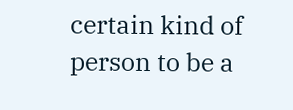certain kind of person to be a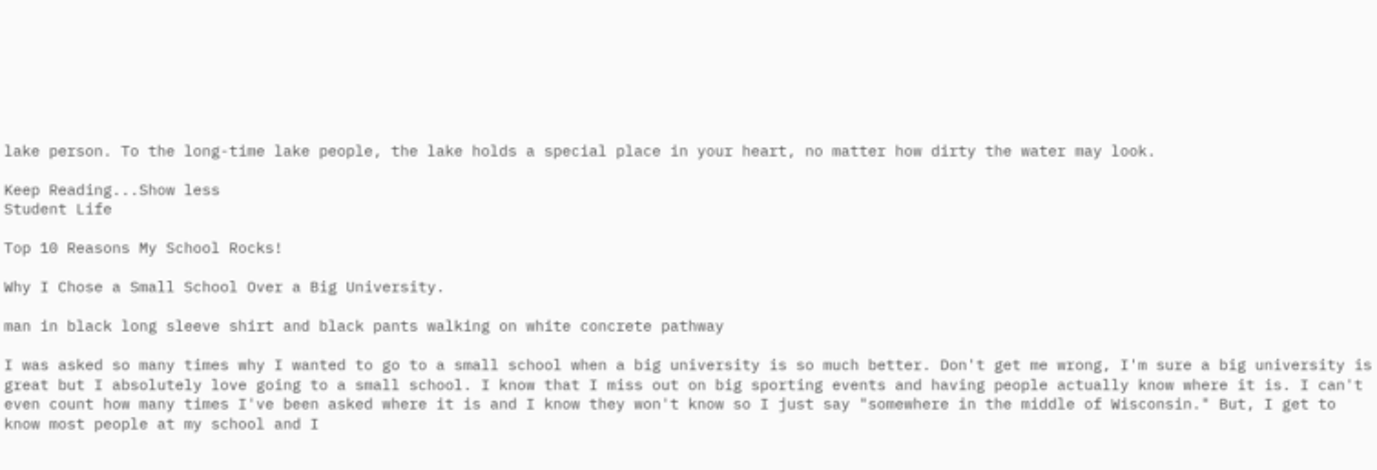lake person. To the long-time lake people, the lake holds a special place in your heart, no matter how dirty the water may look.

Keep Reading...Show less
Student Life

Top 10 Reasons My School Rocks!

Why I Chose a Small School Over a Big University.

man in black long sleeve shirt and black pants walking on white concrete pathway

I was asked so many times why I wanted to go to a small school when a big university is so much better. Don't get me wrong, I'm sure a big university is great but I absolutely love going to a small school. I know that I miss out on big sporting events and having people actually know where it is. I can't even count how many times I've been asked where it is and I know they won't know so I just say "somewhere in the middle of Wisconsin." But, I get to know most people at my school and I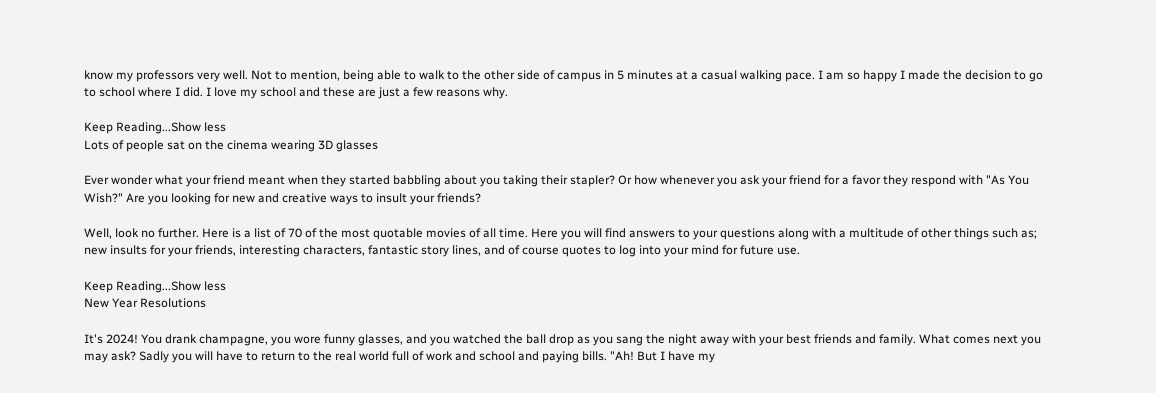know my professors very well. Not to mention, being able to walk to the other side of campus in 5 minutes at a casual walking pace. I am so happy I made the decision to go to school where I did. I love my school and these are just a few reasons why.

Keep Reading...Show less
Lots of people sat on the cinema wearing 3D glasses

Ever wonder what your friend meant when they started babbling about you taking their stapler? Or how whenever you ask your friend for a favor they respond with "As You Wish?" Are you looking for new and creative ways to insult your friends?

Well, look no further. Here is a list of 70 of the most quotable movies of all time. Here you will find answers to your questions along with a multitude of other things such as; new insults for your friends, interesting characters, fantastic story lines, and of course quotes to log into your mind for future use.

Keep Reading...Show less
New Year Resolutions

It's 2024! You drank champagne, you wore funny glasses, and you watched the ball drop as you sang the night away with your best friends and family. What comes next you may ask? Sadly you will have to return to the real world full of work and school and paying bills. "Ah! But I have my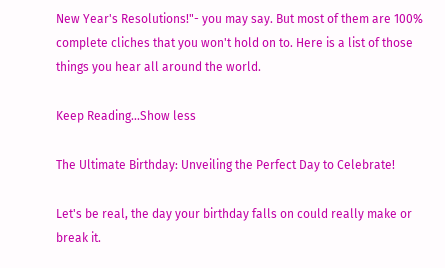New Year's Resolutions!"- you may say. But most of them are 100% complete cliches that you won't hold on to. Here is a list of those things you hear all around the world.

Keep Reading...Show less

The Ultimate Birthday: Unveiling the Perfect Day to Celebrate!

Let's be real, the day your birthday falls on could really make or break it.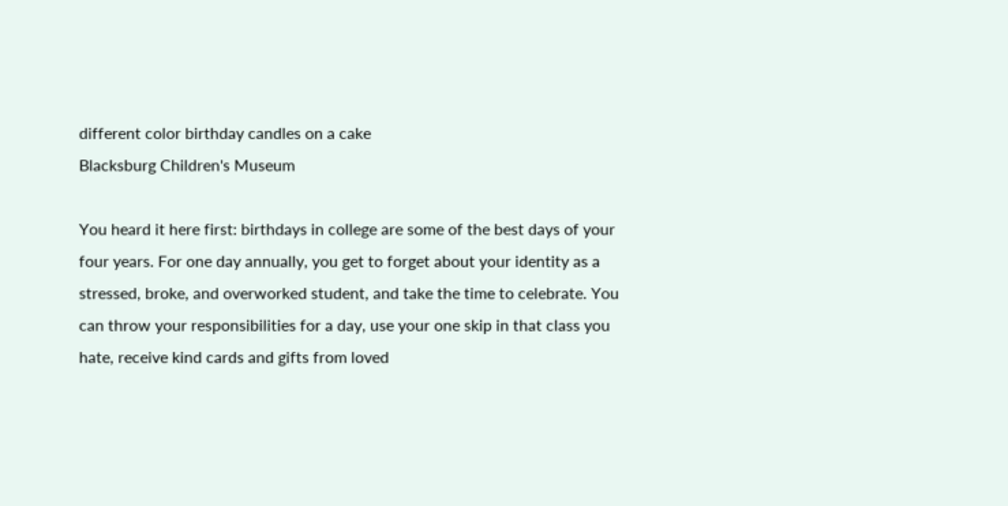different color birthday candles on a cake
Blacksburg Children's Museum

You heard it here first: birthdays in college are some of the best days of your four years. For one day annually, you get to forget about your identity as a stressed, broke, and overworked student, and take the time to celebrate. You can throw your responsibilities for a day, use your one skip in that class you hate, receive kind cards and gifts from loved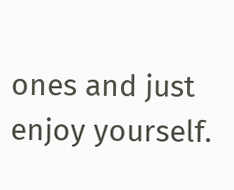ones and just enjoy yourself.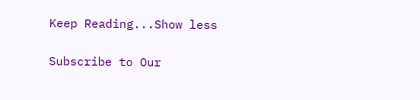Keep Reading...Show less

Subscribe to Our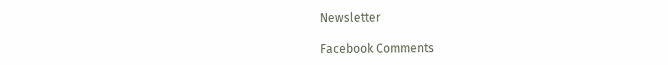Newsletter

Facebook Comments